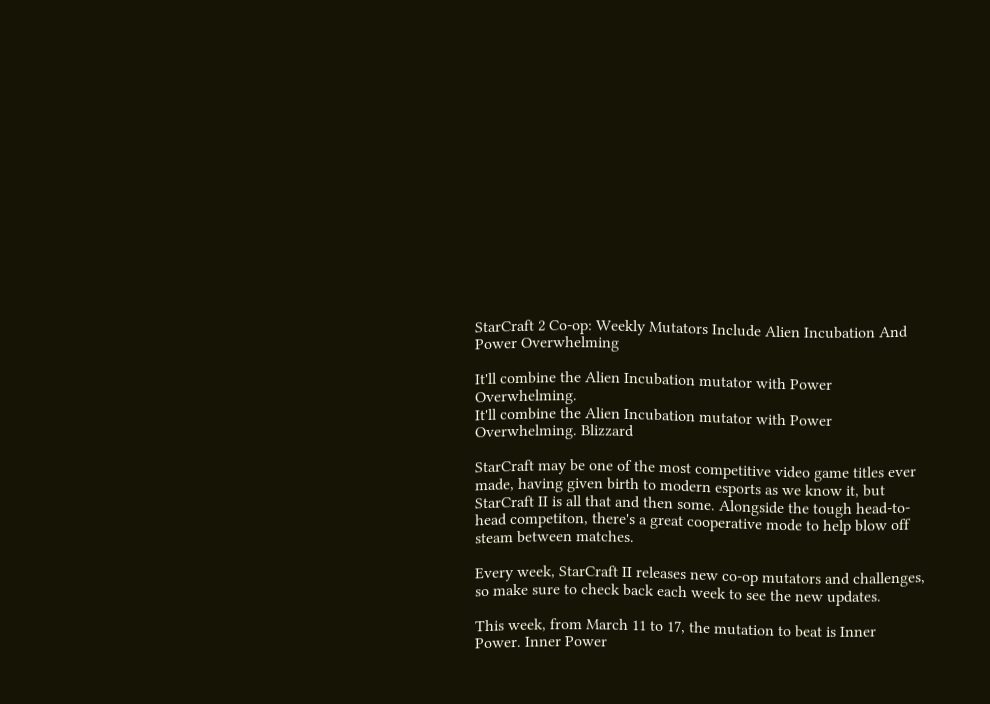StarCraft 2 Co-op: Weekly Mutators Include Alien Incubation And Power Overwhelming

It'll combine the Alien Incubation mutator with Power Overwhelming.
It'll combine the Alien Incubation mutator with Power Overwhelming. Blizzard

StarCraft may be one of the most competitive video game titles ever made, having given birth to modern esports as we know it, but StarCraft II is all that and then some. Alongside the tough head-to-head competiton, there's a great cooperative mode to help blow off steam between matches.

Every week, StarCraft II releases new co-op mutators and challenges, so make sure to check back each week to see the new updates.

This week, from March 11 to 17, the mutation to beat is Inner Power. Inner Power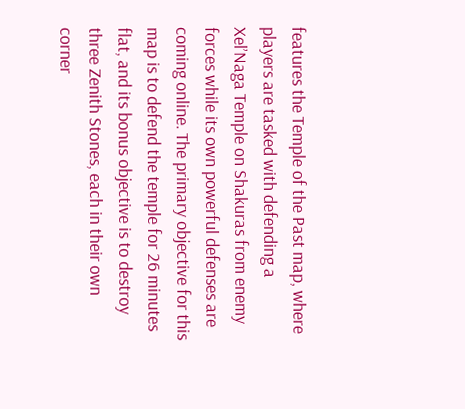features the Temple of the Past map, where players are tasked with defending a Xel’Naga Temple on Shakuras from enemy forces while its own powerful defenses are coming online. The primary objective for this map is to defend the temple for 26 minutes flat, and its bonus objective is to destroy three Zenith Stones, each in their own corner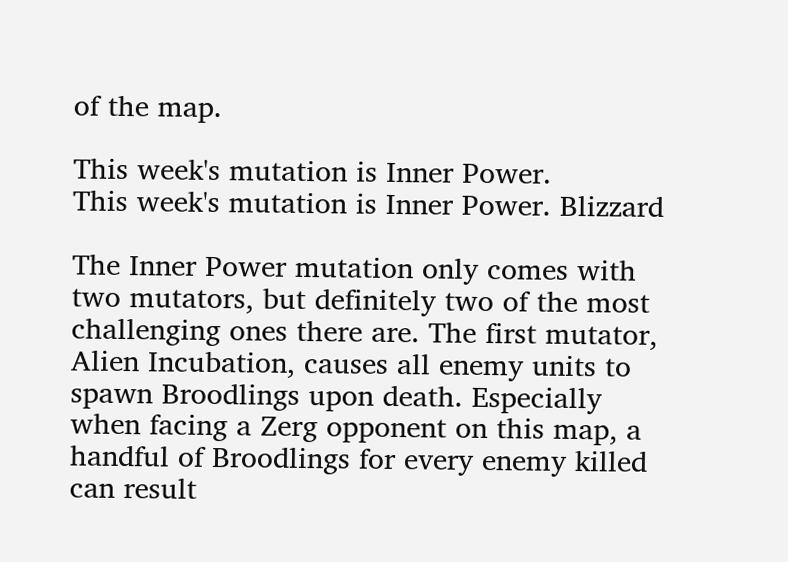of the map.

This week's mutation is Inner Power.
This week's mutation is Inner Power. Blizzard

The Inner Power mutation only comes with two mutators, but definitely two of the most challenging ones there are. The first mutator, Alien Incubation, causes all enemy units to spawn Broodlings upon death. Especially when facing a Zerg opponent on this map, a handful of Broodlings for every enemy killed can result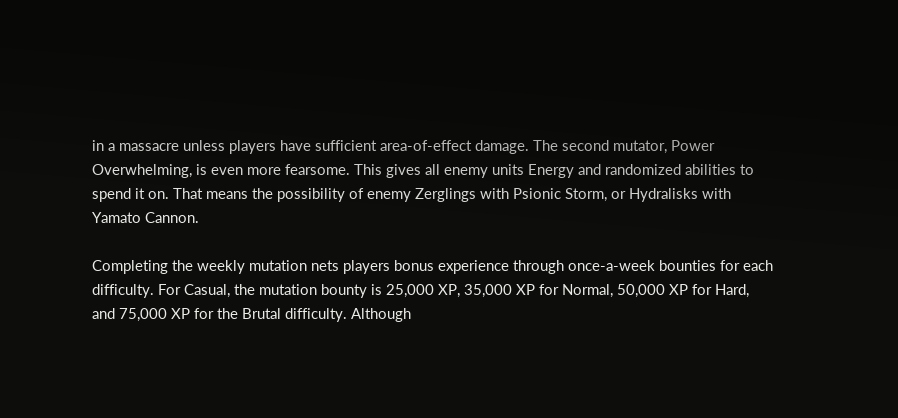in a massacre unless players have sufficient area-of-effect damage. The second mutator, Power Overwhelming, is even more fearsome. This gives all enemy units Energy and randomized abilities to spend it on. That means the possibility of enemy Zerglings with Psionic Storm, or Hydralisks with Yamato Cannon.

Completing the weekly mutation nets players bonus experience through once-a-week bounties for each difficulty. For Casual, the mutation bounty is 25,000 XP, 35,000 XP for Normal, 50,000 XP for Hard, and 75,000 XP for the Brutal difficulty. Although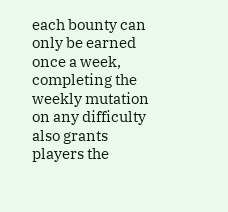each bounty can only be earned once a week, completing the weekly mutation on any difficulty also grants players the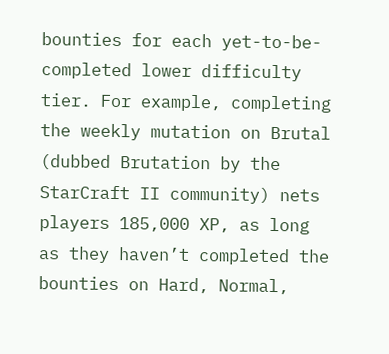bounties for each yet-to-be-completed lower difficulty tier. For example, completing the weekly mutation on Brutal (dubbed Brutation by the StarCraft II community) nets players 185,000 XP, as long as they haven’t completed the bounties on Hard, Normal,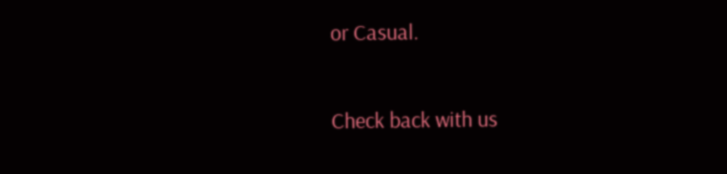or Casual.

Check back with us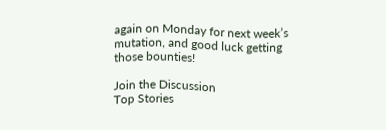again on Monday for next week’s mutation, and good luck getting those bounties!

Join the Discussion
Top Stories